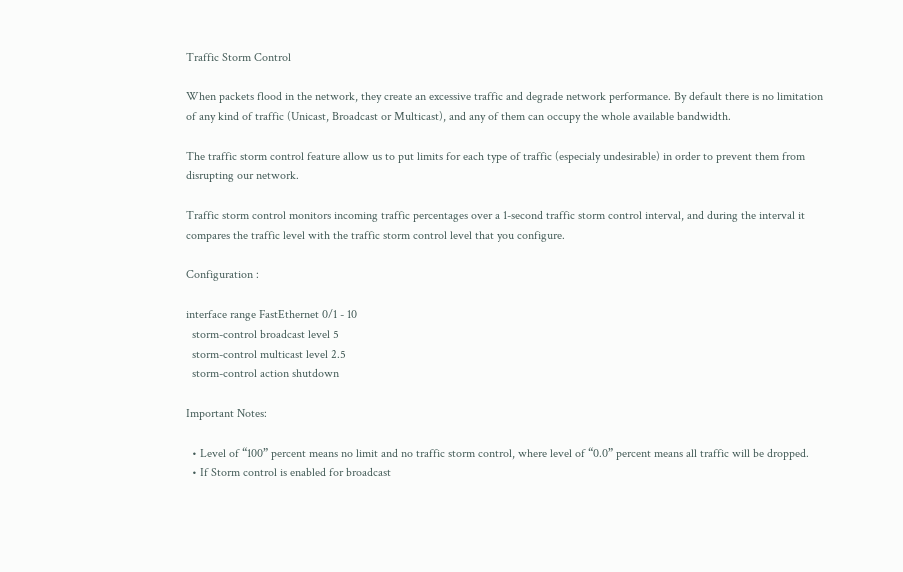Traffic Storm Control

When packets flood in the network, they create an excessive traffic and degrade network performance. By default there is no limitation of any kind of traffic (Unicast, Broadcast or Multicast), and any of them can occupy the whole available bandwidth.

The traffic storm control feature allow us to put limits for each type of traffic (especialy undesirable) in order to prevent them from disrupting our network.

Traffic storm control monitors incoming traffic percentages over a 1-second traffic storm control interval, and during the interval it compares the traffic level with the traffic storm control level that you configure.

Configuration :

interface range FastEthernet 0/1 - 10
  storm-control broadcast level 5
  storm-control multicast level 2.5
  storm-control action shutdown

Important Notes:

  • Level of “100” percent means no limit and no traffic storm control, where level of “0.0” percent means all traffic will be dropped.
  • If Storm control is enabled for broadcast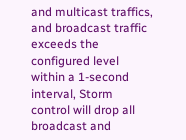and multicast traffics, and broadcast traffic exceeds the configured level within a 1-second interval, Storm control will drop all broadcast and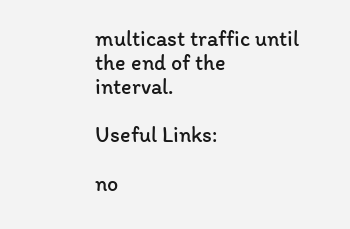multicast traffic until the end of the interval.

Useful Links:

no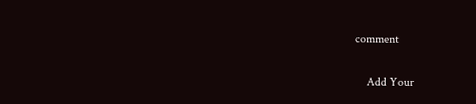comment

    Add Your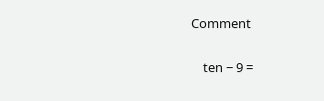Comment

    ten − 9 =